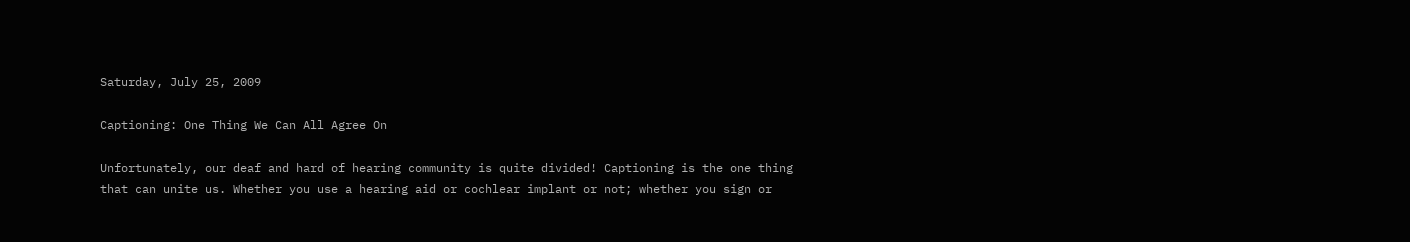Saturday, July 25, 2009

Captioning: One Thing We Can All Agree On

Unfortunately, our deaf and hard of hearing community is quite divided! Captioning is the one thing that can unite us. Whether you use a hearing aid or cochlear implant or not; whether you sign or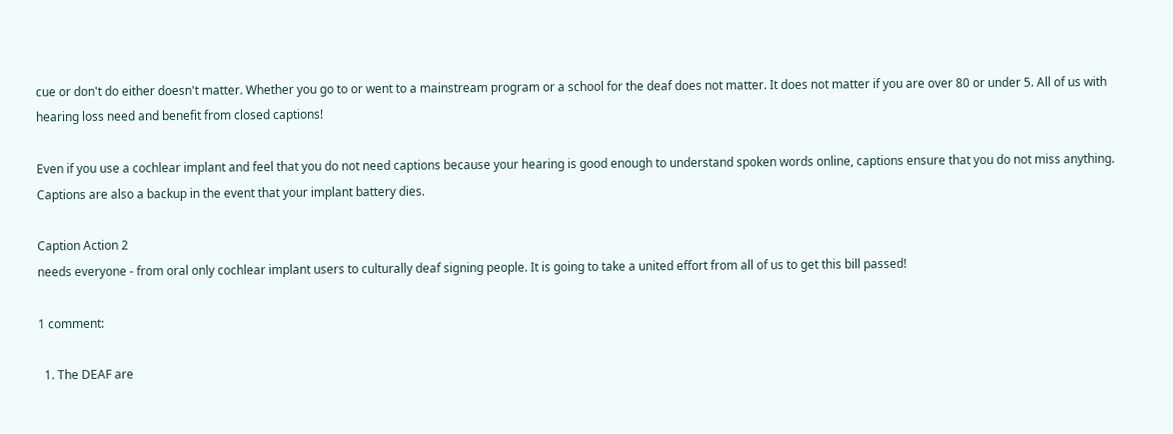cue or don't do either doesn't matter. Whether you go to or went to a mainstream program or a school for the deaf does not matter. It does not matter if you are over 80 or under 5. All of us with hearing loss need and benefit from closed captions!

Even if you use a cochlear implant and feel that you do not need captions because your hearing is good enough to understand spoken words online, captions ensure that you do not miss anything. Captions are also a backup in the event that your implant battery dies.

Caption Action 2
needs everyone - from oral only cochlear implant users to culturally deaf signing people. It is going to take a united effort from all of us to get this bill passed!

1 comment:

  1. The DEAF are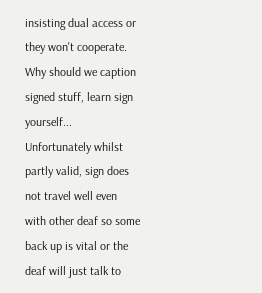insisting dual access or they won't cooperate. Why should we caption signed stuff, learn sign yourself... Unfortunately whilst partly valid, sign does not travel well even with other deaf so some back up is vital or the deaf will just talk to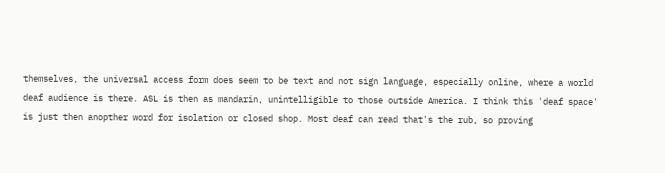themselves, the universal access form does seem to be text and not sign language, especially online, where a world deaf audience is there. ASL is then as mandarin, unintelligible to those outside America. I think this 'deaf space' is just then anopther word for isolation or closed shop. Most deaf can read that's the rub, so proving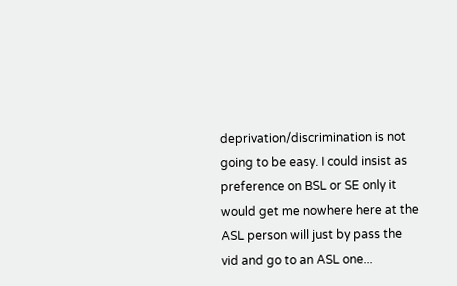deprivation/discrimination is not going to be easy. I could insist as preference on BSL or SE only it would get me nowhere here at the ASL person will just by pass the vid and go to an ASL one...